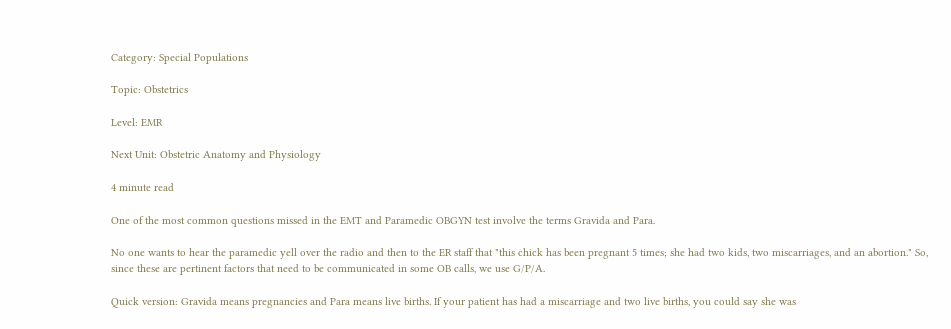Category: Special Populations

Topic: Obstetrics

Level: EMR

Next Unit: Obstetric Anatomy and Physiology

4 minute read

One of the most common questions missed in the EMT and Paramedic OBGYN test involve the terms Gravida and Para.

No one wants to hear the paramedic yell over the radio and then to the ER staff that "this chick has been pregnant 5 times; she had two kids, two miscarriages, and an abortion." So, since these are pertinent factors that need to be communicated in some OB calls, we use G/P/A.

Quick version: Gravida means pregnancies and Para means live births. If your patient has had a miscarriage and two live births, you could say she was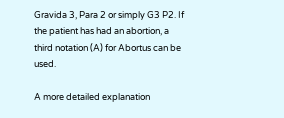Gravida 3, Para 2 or simply G3 P2. If the patient has had an abortion, a third notation (A) for Abortus can be used.

A more detailed explanation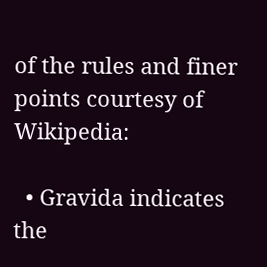of the rules and finer points courtesy of Wikipedia:

  • Gravida indicates the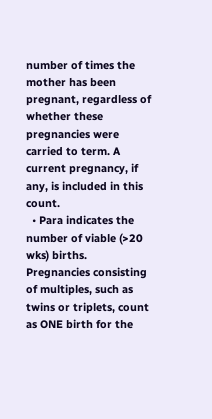number of times the mother has been pregnant, regardless of whether these pregnancies were carried to term. A current pregnancy, if any, is included in this count.
  • Para indicates the number of viable (>20 wks) births. Pregnancies consisting of multiples, such as twins or triplets, count as ONE birth for the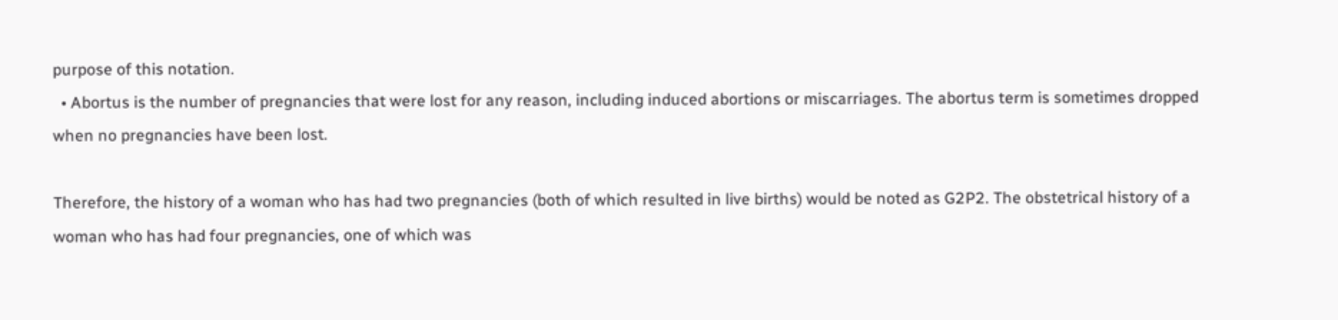purpose of this notation.
  • Abortus is the number of pregnancies that were lost for any reason, including induced abortions or miscarriages. The abortus term is sometimes dropped when no pregnancies have been lost.

Therefore, the history of a woman who has had two pregnancies (both of which resulted in live births) would be noted as G2P2. The obstetrical history of a woman who has had four pregnancies, one of which was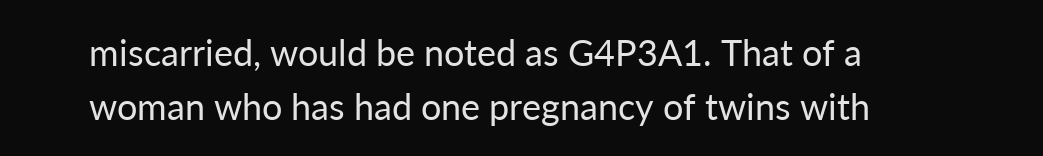miscarried, would be noted as G4P3A1. That of a woman who has had one pregnancy of twins with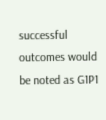successful outcomes would be noted as G1P1